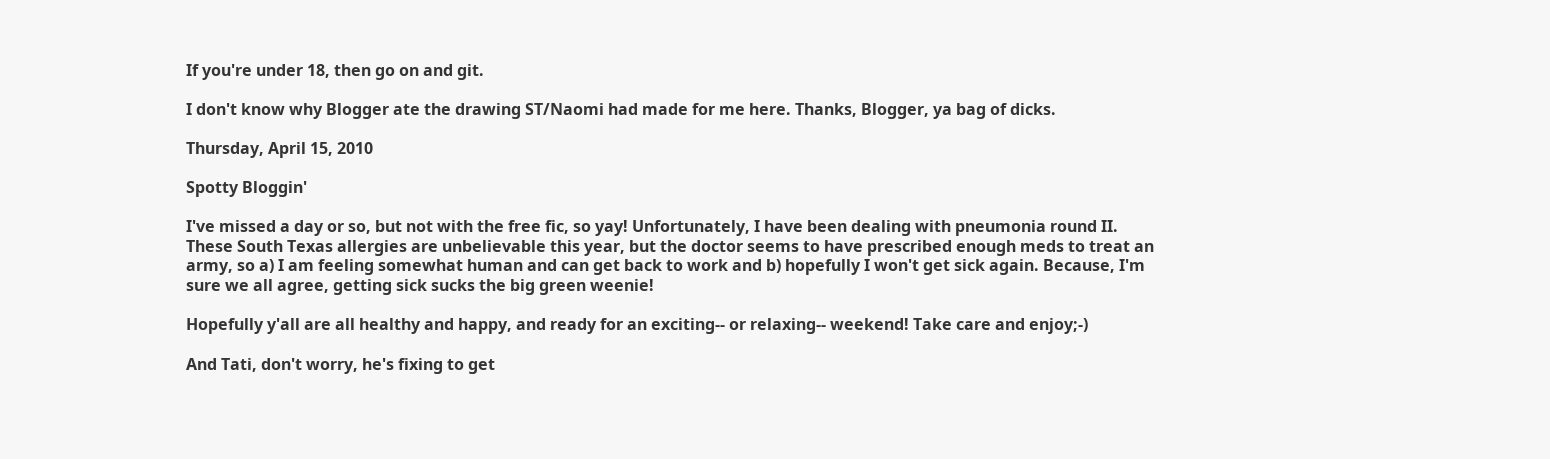If you're under 18, then go on and git.

I don't know why Blogger ate the drawing ST/Naomi had made for me here. Thanks, Blogger, ya bag of dicks.

Thursday, April 15, 2010

Spotty Bloggin'

I've missed a day or so, but not with the free fic, so yay! Unfortunately, I have been dealing with pneumonia round II. These South Texas allergies are unbelievable this year, but the doctor seems to have prescribed enough meds to treat an army, so a) I am feeling somewhat human and can get back to work and b) hopefully I won't get sick again. Because, I'm sure we all agree, getting sick sucks the big green weenie!

Hopefully y'all are all healthy and happy, and ready for an exciting-- or relaxing-- weekend! Take care and enjoy;-)

And Tati, don't worry, he's fixing to get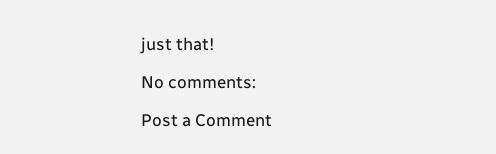just that!

No comments:

Post a Comment